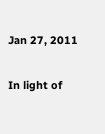Jan 27, 2011

In light of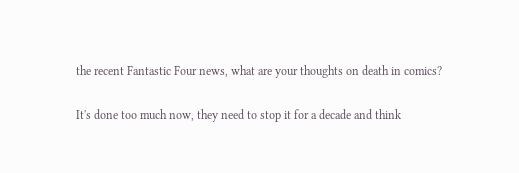the recent Fantastic Four news, what are your thoughts on death in comics?

It's done too much now, they need to stop it for a decade and think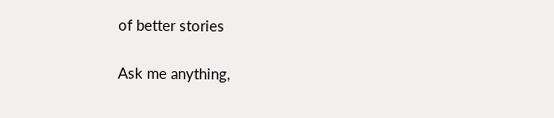of better stories

Ask me anything,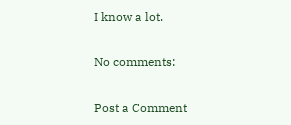I know a lot.

No comments:

Post a Comment